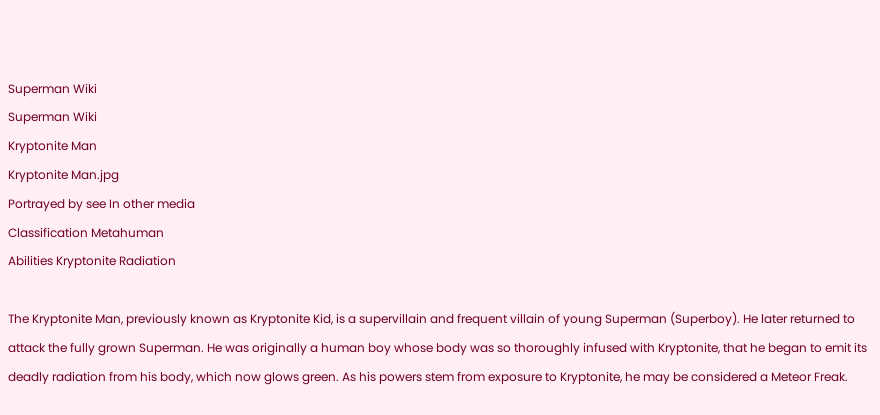Superman Wiki
Superman Wiki
Kryptonite Man
Kryptonite Man.jpg
Portrayed by see In other media
Classification Metahuman
Abilities Kryptonite Radiation

The Kryptonite Man, previously known as Kryptonite Kid, is a supervillain and frequent villain of young Superman (Superboy). He later returned to attack the fully grown Superman. He was originally a human boy whose body was so thoroughly infused with Kryptonite, that he began to emit its deadly radiation from his body, which now glows green. As his powers stem from exposure to Kryptonite, he may be considered a Meteor Freak.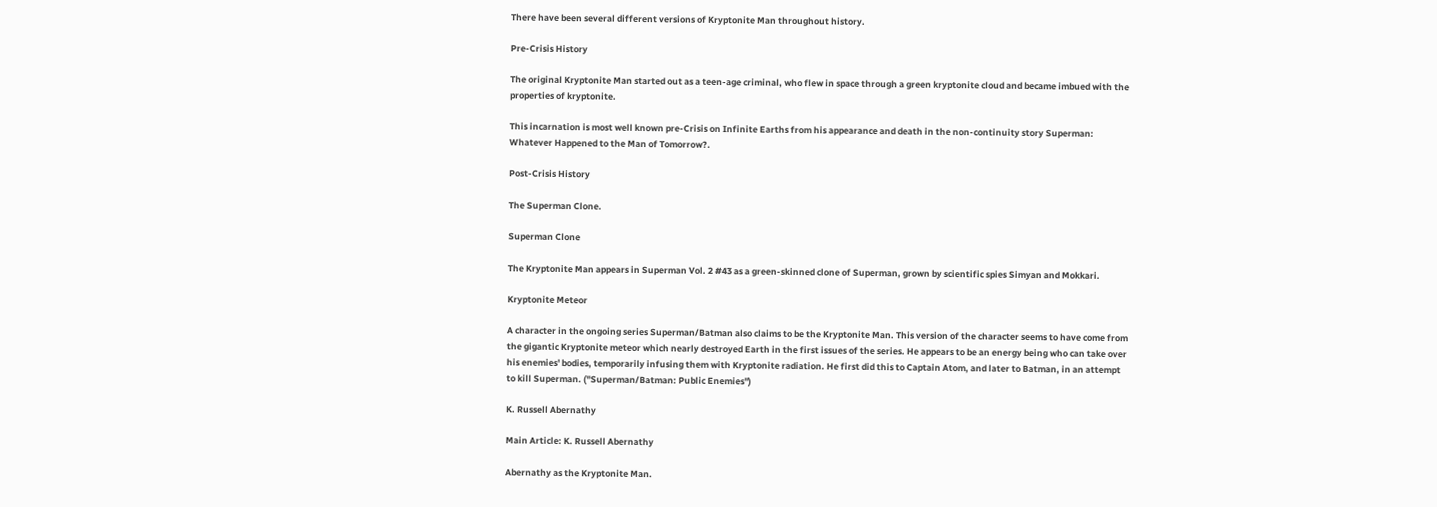There have been several different versions of Kryptonite Man throughout history.

Pre-Crisis History

The original Kryptonite Man started out as a teen-age criminal, who flew in space through a green kryptonite cloud and became imbued with the properties of kryptonite.

This incarnation is most well known pre-Crisis on Infinite Earths from his appearance and death in the non-continuity story Superman: Whatever Happened to the Man of Tomorrow?.

Post-Crisis History

The Superman Clone.

Superman Clone

The Kryptonite Man appears in Superman Vol. 2 #43 as a green-skinned clone of Superman, grown by scientific spies Simyan and Mokkari.

Kryptonite Meteor

A character in the ongoing series Superman/Batman also claims to be the Kryptonite Man. This version of the character seems to have come from the gigantic Kryptonite meteor which nearly destroyed Earth in the first issues of the series. He appears to be an energy being who can take over his enemies' bodies, temporarily infusing them with Kryptonite radiation. He first did this to Captain Atom, and later to Batman, in an attempt to kill Superman. ("Superman/Batman: Public Enemies")

K. Russell Abernathy

Main Article: K. Russell Abernathy

Abernathy as the Kryptonite Man.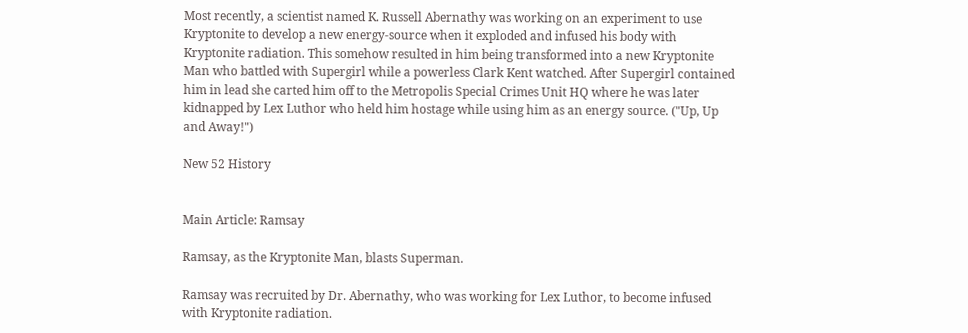Most recently, a scientist named K. Russell Abernathy was working on an experiment to use Kryptonite to develop a new energy-source when it exploded and infused his body with Kryptonite radiation. This somehow resulted in him being transformed into a new Kryptonite Man who battled with Supergirl while a powerless Clark Kent watched. After Supergirl contained him in lead she carted him off to the Metropolis Special Crimes Unit HQ where he was later kidnapped by Lex Luthor who held him hostage while using him as an energy source. ("Up, Up and Away!")

New 52 History


Main Article: Ramsay

Ramsay, as the Kryptonite Man, blasts Superman.

Ramsay was recruited by Dr. Abernathy, who was working for Lex Luthor, to become infused with Kryptonite radiation.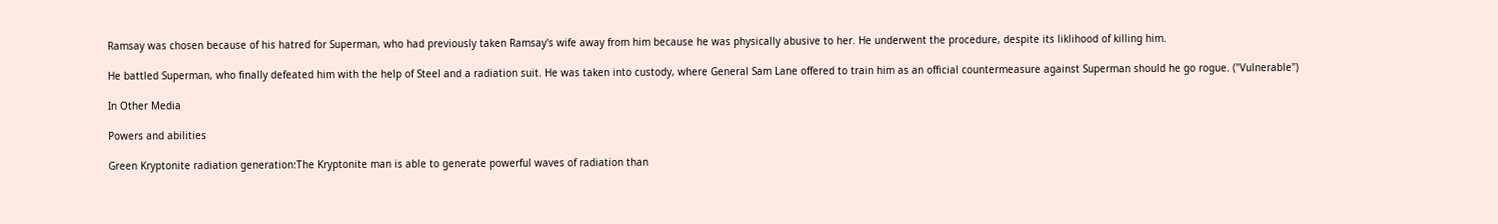Ramsay was chosen because of his hatred for Superman, who had previously taken Ramsay's wife away from him because he was physically abusive to her. He underwent the procedure, despite its liklihood of killing him.

He battled Superman, who finally defeated him with the help of Steel and a radiation suit. He was taken into custody, where General Sam Lane offered to train him as an official countermeasure against Superman should he go rogue. ("Vulnerable")

In Other Media

Powers and abilities

Green Kryptonite radiation generation:The Kryptonite man is able to generate powerful waves of radiation than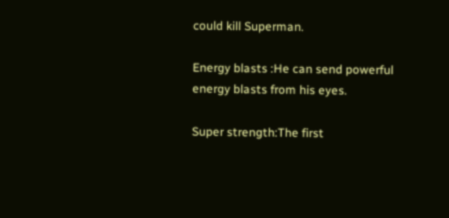could kill Superman.

Energy blasts :He can send powerful energy blasts from his eyes.

Super strength:The first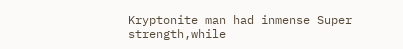Kryptonite man had inmense Super strength,while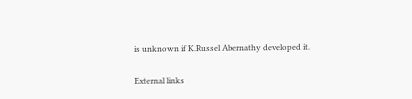is unknown if K.Russel Abernathy developed it.

External links